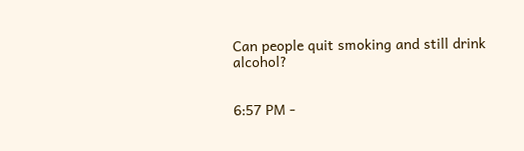Can people quit smoking and still drink alcohol?


6:57 PM -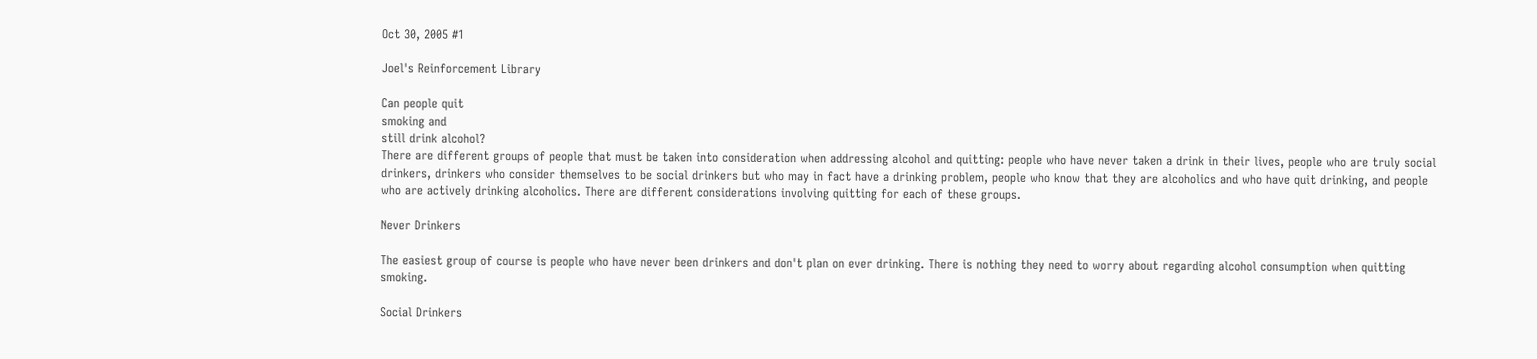Oct 30, 2005 #1

Joel's Reinforcement Library

Can people quit
smoking and
still drink alcohol?
There are different groups of people that must be taken into consideration when addressing alcohol and quitting: people who have never taken a drink in their lives, people who are truly social drinkers, drinkers who consider themselves to be social drinkers but who may in fact have a drinking problem, people who know that they are alcoholics and who have quit drinking, and people who are actively drinking alcoholics. There are different considerations involving quitting for each of these groups.

Never Drinkers

The easiest group of course is people who have never been drinkers and don't plan on ever drinking. There is nothing they need to worry about regarding alcohol consumption when quitting smoking.

Social Drinkers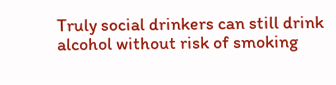Truly social drinkers can still drink alcohol without risk of smoking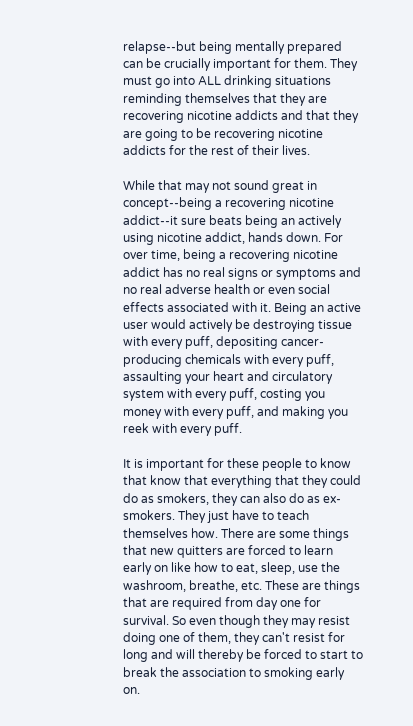relapse--but being mentally prepared can be crucially important for them. They must go into ALL drinking situations reminding themselves that they are recovering nicotine addicts and that they are going to be recovering nicotine addicts for the rest of their lives.

While that may not sound great in concept--being a recovering nicotine addict--it sure beats being an actively using nicotine addict, hands down. For over time, being a recovering nicotine addict has no real signs or symptoms and no real adverse health or even social effects associated with it. Being an active user would actively be destroying tissue with every puff, depositing cancer-producing chemicals with every puff, assaulting your heart and circulatory system with every puff, costing you money with every puff, and making you reek with every puff.

It is important for these people to know that know that everything that they could do as smokers, they can also do as ex-smokers. They just have to teach themselves how. There are some things that new quitters are forced to learn early on like how to eat, sleep, use the washroom, breathe, etc. These are things that are required from day one for survival. So even though they may resist doing one of them, they can't resist for long and will thereby be forced to start to break the association to smoking early on.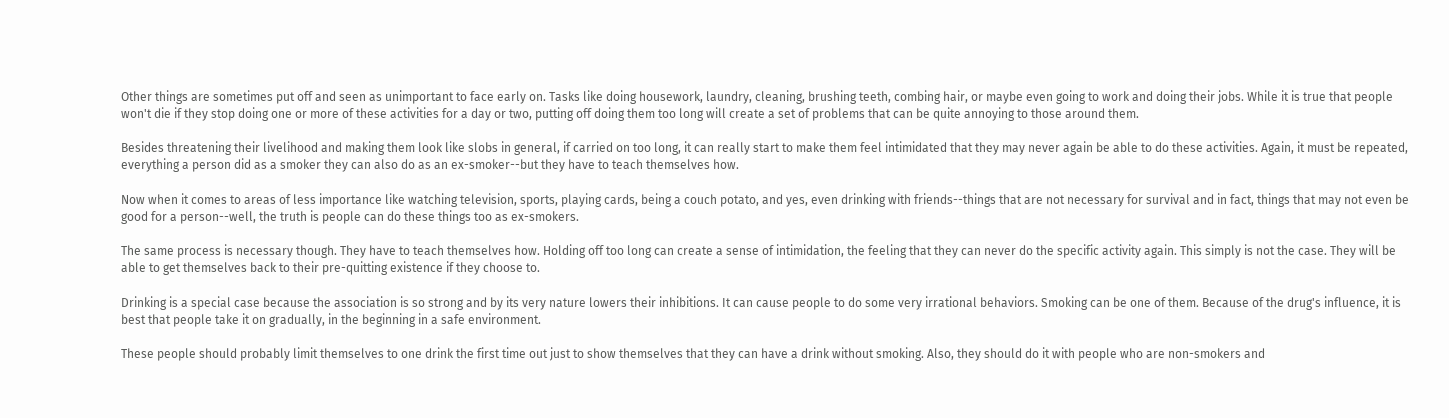Other things are sometimes put off and seen as unimportant to face early on. Tasks like doing housework, laundry, cleaning, brushing teeth, combing hair, or maybe even going to work and doing their jobs. While it is true that people won't die if they stop doing one or more of these activities for a day or two, putting off doing them too long will create a set of problems that can be quite annoying to those around them.

Besides threatening their livelihood and making them look like slobs in general, if carried on too long, it can really start to make them feel intimidated that they may never again be able to do these activities. Again, it must be repeated, everything a person did as a smoker they can also do as an ex-smoker--but they have to teach themselves how.

Now when it comes to areas of less importance like watching television, sports, playing cards, being a couch potato, and yes, even drinking with friends--things that are not necessary for survival and in fact, things that may not even be good for a person--well, the truth is people can do these things too as ex-smokers.

The same process is necessary though. They have to teach themselves how. Holding off too long can create a sense of intimidation, the feeling that they can never do the specific activity again. This simply is not the case. They will be able to get themselves back to their pre-quitting existence if they choose to.

Drinking is a special case because the association is so strong and by its very nature lowers their inhibitions. It can cause people to do some very irrational behaviors. Smoking can be one of them. Because of the drug's influence, it is best that people take it on gradually, in the beginning in a safe environment.

These people should probably limit themselves to one drink the first time out just to show themselves that they can have a drink without smoking. Also, they should do it with people who are non-smokers and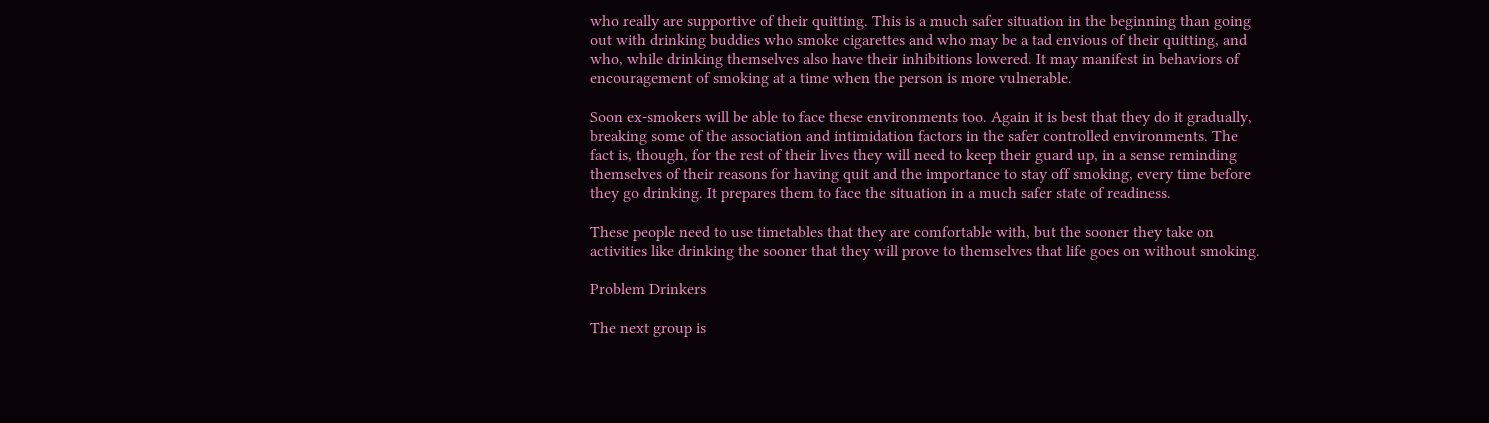who really are supportive of their quitting. This is a much safer situation in the beginning than going out with drinking buddies who smoke cigarettes and who may be a tad envious of their quitting, and who, while drinking themselves also have their inhibitions lowered. It may manifest in behaviors of encouragement of smoking at a time when the person is more vulnerable.

Soon ex-smokers will be able to face these environments too. Again it is best that they do it gradually, breaking some of the association and intimidation factors in the safer controlled environments. The fact is, though, for the rest of their lives they will need to keep their guard up, in a sense reminding themselves of their reasons for having quit and the importance to stay off smoking, every time before they go drinking. It prepares them to face the situation in a much safer state of readiness.

These people need to use timetables that they are comfortable with, but the sooner they take on activities like drinking the sooner that they will prove to themselves that life goes on without smoking.

Problem Drinkers

The next group is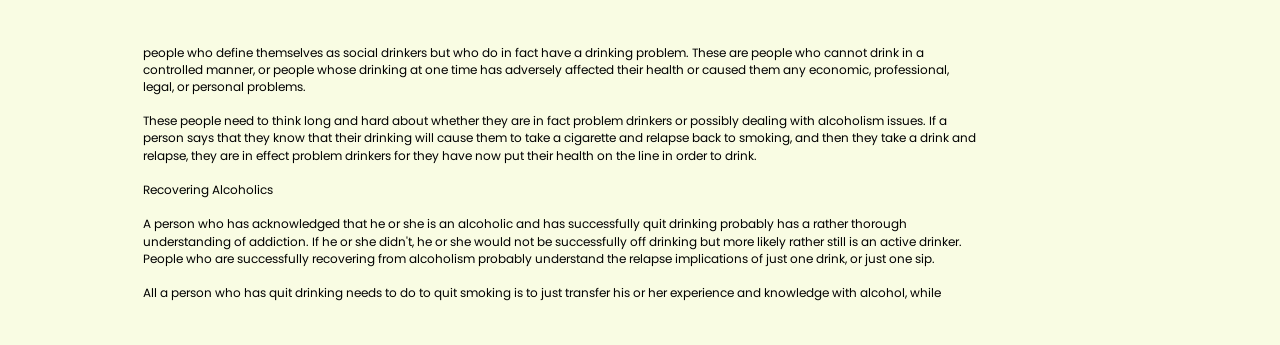people who define themselves as social drinkers but who do in fact have a drinking problem. These are people who cannot drink in a controlled manner, or people whose drinking at one time has adversely affected their health or caused them any economic, professional, legal, or personal problems.

These people need to think long and hard about whether they are in fact problem drinkers or possibly dealing with alcoholism issues. If a person says that they know that their drinking will cause them to take a cigarette and relapse back to smoking, and then they take a drink and relapse, they are in effect problem drinkers for they have now put their health on the line in order to drink.

Recovering Alcoholics

A person who has acknowledged that he or she is an alcoholic and has successfully quit drinking probably has a rather thorough understanding of addiction. If he or she didn't, he or she would not be successfully off drinking but more likely rather still is an active drinker. People who are successfully recovering from alcoholism probably understand the relapse implications of just one drink, or just one sip.

All a person who has quit drinking needs to do to quit smoking is to just transfer his or her experience and knowledge with alcohol, while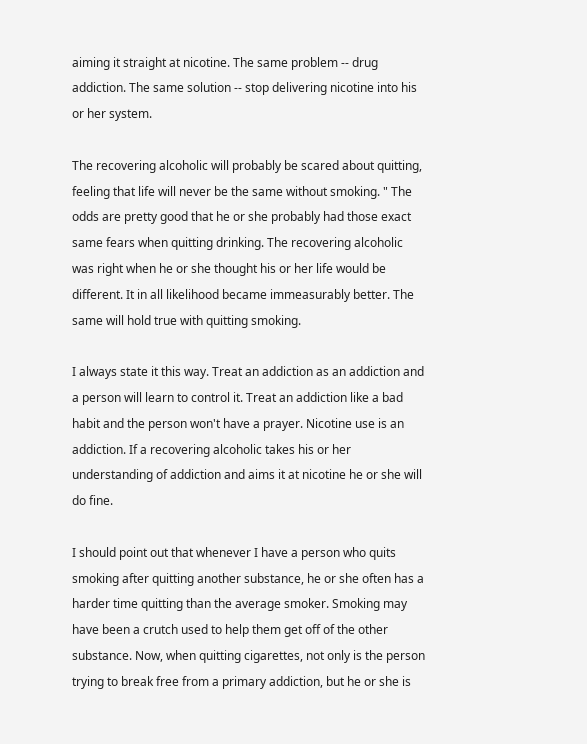aiming it straight at nicotine. The same problem -- drug addiction. The same solution -- stop delivering nicotine into his or her system.

The recovering alcoholic will probably be scared about quitting, feeling that life will never be the same without smoking. " The odds are pretty good that he or she probably had those exact same fears when quitting drinking. The recovering alcoholic was right when he or she thought his or her life would be different. It in all likelihood became immeasurably better. The same will hold true with quitting smoking.

I always state it this way. Treat an addiction as an addiction and a person will learn to control it. Treat an addiction like a bad habit and the person won't have a prayer. Nicotine use is an addiction. If a recovering alcoholic takes his or her understanding of addiction and aims it at nicotine he or she will do fine.

I should point out that whenever I have a person who quits smoking after quitting another substance, he or she often has a harder time quitting than the average smoker. Smoking may have been a crutch used to help them get off of the other substance. Now, when quitting cigarettes, not only is the person trying to break free from a primary addiction, but he or she is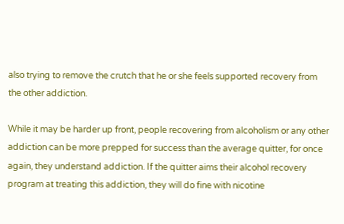also trying to remove the crutch that he or she feels supported recovery from the other addiction.

While it may be harder up front, people recovering from alcoholism or any other addiction can be more prepped for success than the average quitter, for once again, they understand addiction. If the quitter aims their alcohol recovery program at treating this addiction, they will do fine with nicotine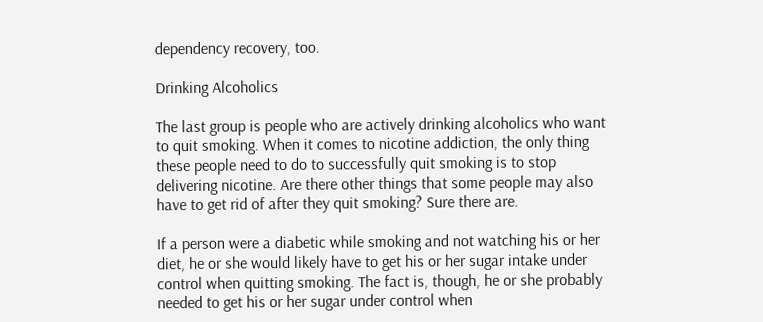dependency recovery, too.

Drinking Alcoholics

The last group is people who are actively drinking alcoholics who want to quit smoking. When it comes to nicotine addiction, the only thing these people need to do to successfully quit smoking is to stop delivering nicotine. Are there other things that some people may also have to get rid of after they quit smoking? Sure there are.

If a person were a diabetic while smoking and not watching his or her diet, he or she would likely have to get his or her sugar intake under control when quitting smoking. The fact is, though, he or she probably needed to get his or her sugar under control when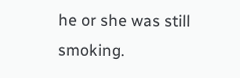he or she was still smoking.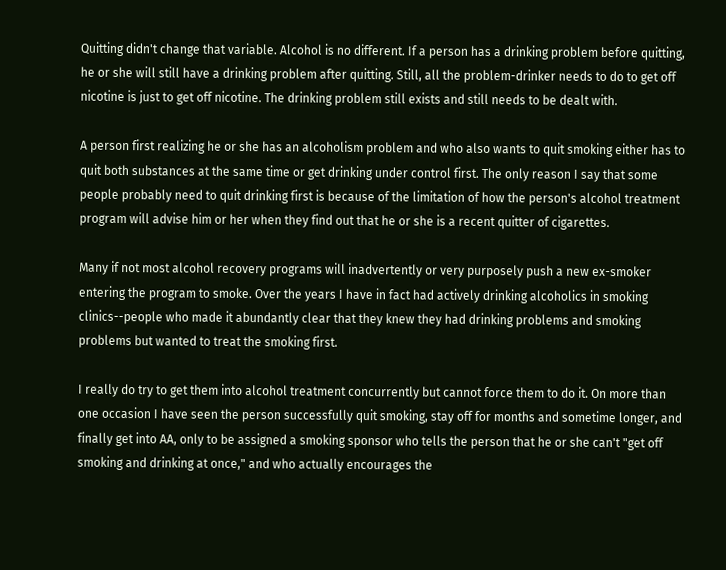Quitting didn't change that variable. Alcohol is no different. If a person has a drinking problem before quitting, he or she will still have a drinking problem after quitting. Still, all the problem-drinker needs to do to get off nicotine is just to get off nicotine. The drinking problem still exists and still needs to be dealt with.

A person first realizing he or she has an alcoholism problem and who also wants to quit smoking either has to quit both substances at the same time or get drinking under control first. The only reason I say that some people probably need to quit drinking first is because of the limitation of how the person's alcohol treatment program will advise him or her when they find out that he or she is a recent quitter of cigarettes.

Many if not most alcohol recovery programs will inadvertently or very purposely push a new ex-smoker entering the program to smoke. Over the years I have in fact had actively drinking alcoholics in smoking clinics--people who made it abundantly clear that they knew they had drinking problems and smoking problems but wanted to treat the smoking first.

I really do try to get them into alcohol treatment concurrently but cannot force them to do it. On more than one occasion I have seen the person successfully quit smoking, stay off for months and sometime longer, and finally get into AA, only to be assigned a smoking sponsor who tells the person that he or she can't "get off smoking and drinking at once," and who actually encourages the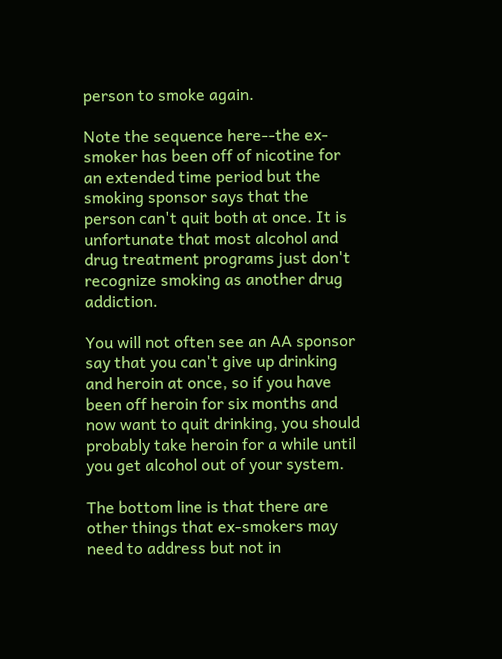person to smoke again.

Note the sequence here--the ex-smoker has been off of nicotine for an extended time period but the smoking sponsor says that the person can't quit both at once. It is unfortunate that most alcohol and drug treatment programs just don't recognize smoking as another drug addiction.

You will not often see an AA sponsor say that you can't give up drinking and heroin at once, so if you have been off heroin for six months and now want to quit drinking, you should probably take heroin for a while until you get alcohol out of your system.

The bottom line is that there are other things that ex-smokers may need to address but not in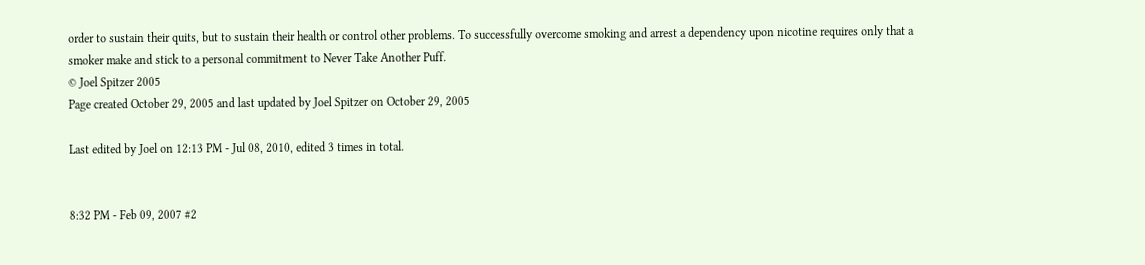order to sustain their quits, but to sustain their health or control other problems. To successfully overcome smoking and arrest a dependency upon nicotine requires only that a smoker make and stick to a personal commitment to Never Take Another Puff.
© Joel Spitzer 2005
Page created October 29, 2005 and last updated by Joel Spitzer on October 29, 2005

Last edited by Joel on 12:13 PM - Jul 08, 2010, edited 3 times in total.


8:32 PM - Feb 09, 2007 #2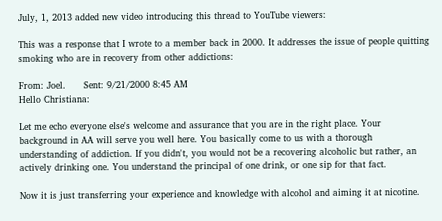July, 1, 2013 added new video introducing this thread to YouTube viewers:

This was a response that I wrote to a member back in 2000. It addresses the issue of people quitting smoking who are in recovery from other addictions:

From: Joel.      Sent: 9/21/2000 8:45 AM
Hello Christiana:

Let me echo everyone else's welcome and assurance that you are in the right place. Your background in AA will serve you well here. You basically come to us with a thorough understanding of addiction. If you didn't, you would not be a recovering alcoholic but rather, an actively drinking one. You understand the principal of one drink, or one sip for that fact.

Now it is just transferring your experience and knowledge with alcohol and aiming it at nicotine.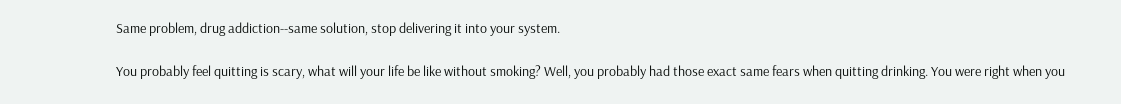Same problem, drug addiction--same solution, stop delivering it into your system.

You probably feel quitting is scary, what will your life be like without smoking? Well, you probably had those exact same fears when quitting drinking. You were right when you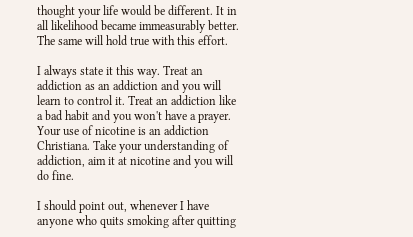thought your life would be different. It in all likelihood became immeasurably better. The same will hold true with this effort.

I always state it this way. Treat an addiction as an addiction and you will learn to control it. Treat an addiction like a bad habit and you won't have a prayer. Your use of nicotine is an addiction Christiana. Take your understanding of addiction, aim it at nicotine and you will do fine.

I should point out, whenever I have anyone who quits smoking after quitting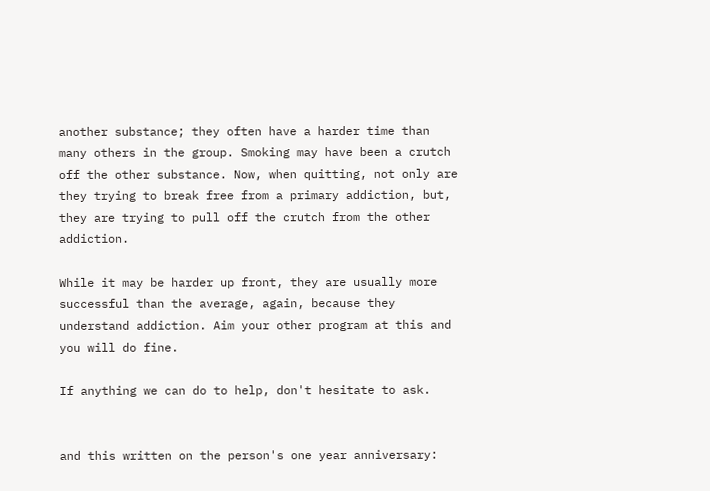another substance; they often have a harder time than many others in the group. Smoking may have been a crutch off the other substance. Now, when quitting, not only are they trying to break free from a primary addiction, but, they are trying to pull off the crutch from the other addiction.

While it may be harder up front, they are usually more successful than the average, again, because they understand addiction. Aim your other program at this and you will do fine.

If anything we can do to help, don't hesitate to ask.


and this written on the person's one year anniversary: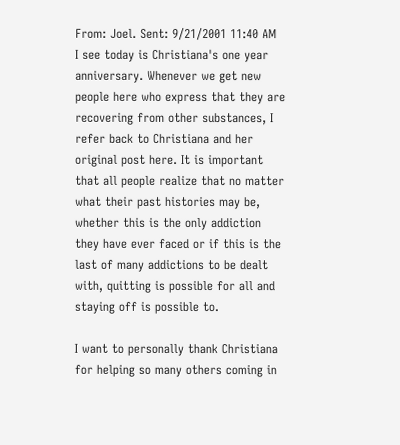From: Joel. Sent: 9/21/2001 11:40 AM
I see today is Christiana's one year anniversary. Whenever we get new people here who express that they are recovering from other substances, I refer back to Christiana and her original post here. It is important that all people realize that no matter what their past histories may be, whether this is the only addiction they have ever faced or if this is the last of many addictions to be dealt with, quitting is possible for all and staying off is possible to.

I want to personally thank Christiana for helping so many others coming in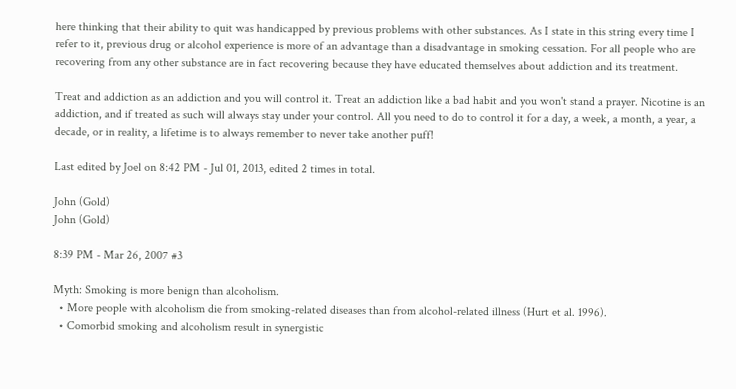here thinking that their ability to quit was handicapped by previous problems with other substances. As I state in this string every time I refer to it, previous drug or alcohol experience is more of an advantage than a disadvantage in smoking cessation. For all people who are recovering from any other substance are in fact recovering because they have educated themselves about addiction and its treatment.

Treat and addiction as an addiction and you will control it. Treat an addiction like a bad habit and you won't stand a prayer. Nicotine is an addiction, and if treated as such will always stay under your control. All you need to do to control it for a day, a week, a month, a year, a decade, or in reality, a lifetime is to always remember to never take another puff!

Last edited by Joel on 8:42 PM - Jul 01, 2013, edited 2 times in total.

John (Gold)
John (Gold)

8:39 PM - Mar 26, 2007 #3

Myth: Smoking is more benign than alcoholism.
  • More people with alcoholism die from smoking-related diseases than from alcohol-related illness (Hurt et al. 1996).
  • Comorbid smoking and alcoholism result in synergistic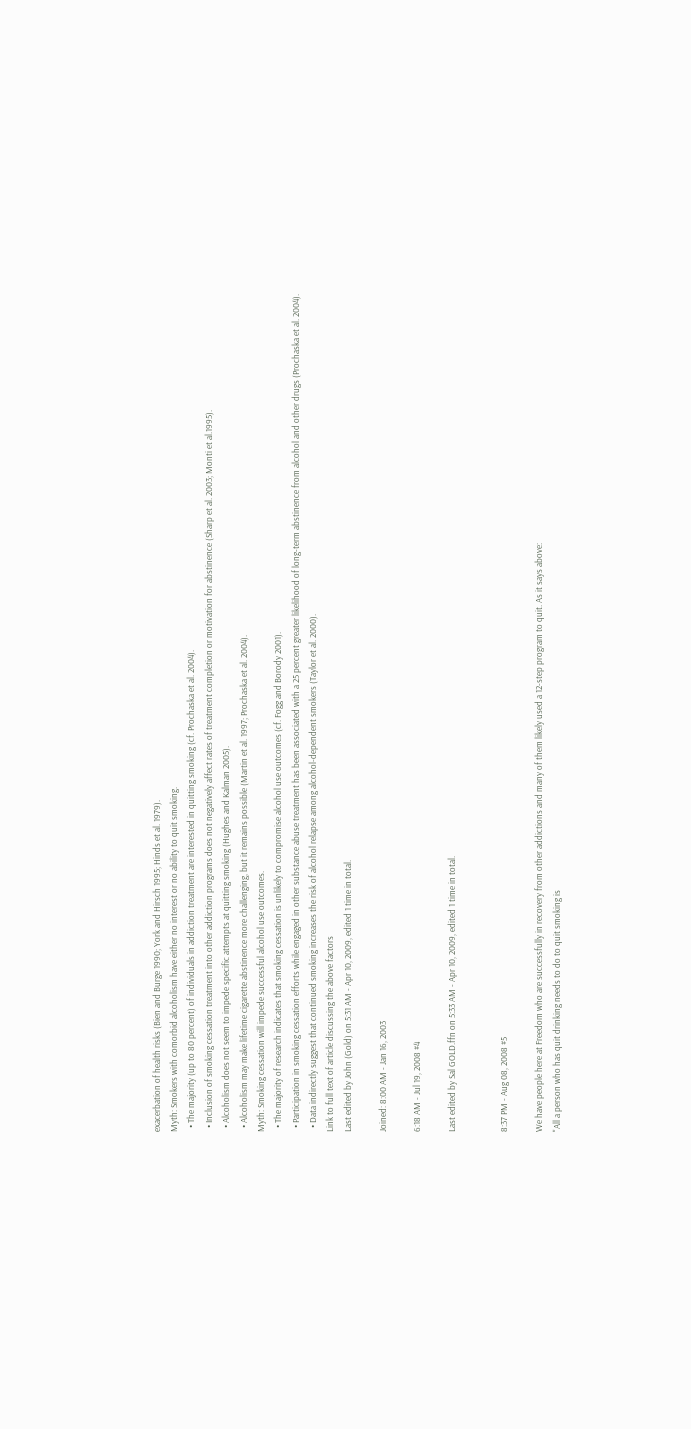exacerbation of health risks (Bien and Burge 1990; York and Hirsch 1995; Hinds et al. 1979).
Myth: Smokers with comorbid alcoholism have either no interest or no ability to quit smoking.
  • The majority (up to 80 percent) of individuals in addiction treatment are interested in quitting smoking (cf. Prochaska et al. 2004).
  • Inclusion of smoking cessation treatment into other addiction programs does not negatively affect rates of treatment completion or motivation for abstinence (Sharp et al. 2003; Monti et al.1995).
  • Alcoholism does not seem to impede specific attempts at quitting smoking (Hughes and Kalman 2005).
  • Alcoholism may make lifetime cigarette abstinence more challenging, but it remains possible (Martin et al. 1997; Prochaska et al. 2004).
Myth: Smoking cessation will impede successful alcohol use outcomes.
  • The majority of research indicates that smoking cessation is unlikely to compromise alcohol use outcomes (cf. Fogg and Borody 2001).
  • Participation in smoking cessation efforts while engaged in other substance abuse treatment has been associated with a 25 percent greater likelihood of long-term abstinence from alcohol and other drugs (Prochaska et al. 2004).
  • Data indirectly suggest that continued smoking increases the risk of alcohol relapse among alcohol-dependent smokers (Taylor et al. 2000).
Link to full text of article discussing the above factors
Last edited by John (Gold) on 5:31 AM - Apr 10, 2009, edited 1 time in total.

Joined: 8:00 AM - Jan 16, 2003

6:18 AM - Jul 19, 2008 #4

Last edited by Sal GOLD.ffn on 5:33 AM - Apr 10, 2009, edited 1 time in total.


8:37 PM - Aug 08, 2008 #5

We have people here at Freedom who are successfully in recovery from other addictions and many of them likely used a 12-step program to quit. As it says above:
"All a person who has quit drinking needs to do to quit smoking is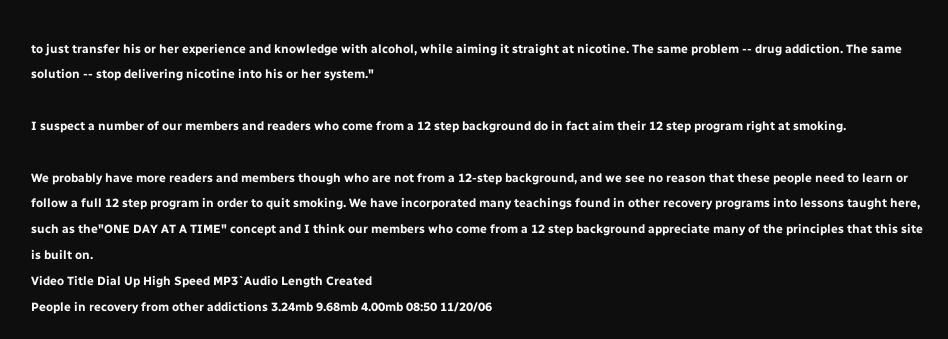to just transfer his or her experience and knowledge with alcohol, while aiming it straight at nicotine. The same problem -- drug addiction. The same solution -- stop delivering nicotine into his or her system."

I suspect a number of our members and readers who come from a 12 step background do in fact aim their 12 step program right at smoking.

We probably have more readers and members though who are not from a 12-step background, and we see no reason that these people need to learn or follow a full 12 step program in order to quit smoking. We have incorporated many teachings found in other recovery programs into lessons taught here, such as the"ONE DAY AT A TIME" concept and I think our members who come from a 12 step background appreciate many of the principles that this site is built on.
Video Title Dial Up High Speed MP3`Audio Length Created
People in recovery from other addictions 3.24mb 9.68mb 4.00mb 08:50 11/20/06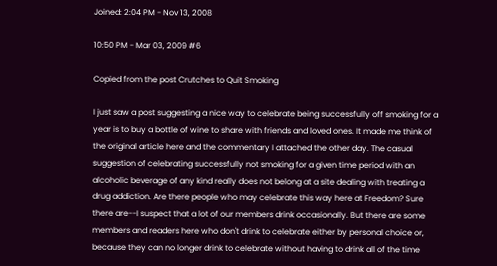Joined: 2:04 PM - Nov 13, 2008

10:50 PM - Mar 03, 2009 #6

Copied from the post Crutches to Quit Smoking

I just saw a post suggesting a nice way to celebrate being successfully off smoking for a year is to buy a bottle of wine to share with friends and loved ones. It made me think of the original article here and the commentary I attached the other day. The casual suggestion of celebrating successfully not smoking for a given time period with an alcoholic beverage of any kind really does not belong at a site dealing with treating a drug addiction. Are there people who may celebrate this way here at Freedom? Sure there are--I suspect that a lot of our members drink occasionally. But there are some members and readers here who don't drink to celebrate either by personal choice or, because they can no longer drink to celebrate without having to drink all of the time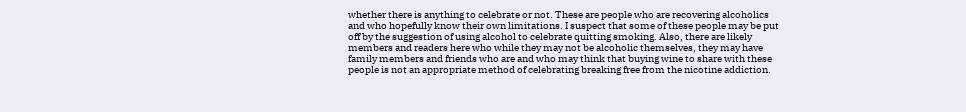whether there is anything to celebrate or not. These are people who are recovering alcoholics and who hopefully know their own limitations. I suspect that some of these people may be put off by the suggestion of using alcohol to celebrate quitting smoking. Also, there are likely members and readers here who while they may not be alcoholic themselves, they may have family members and friends who are and who may think that buying wine to share with these people is not an appropriate method of celebrating breaking free from the nicotine addiction.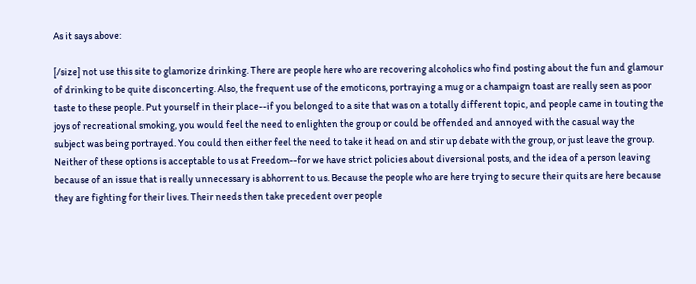As it says above:

[/size] not use this site to glamorize drinking. There are people here who are recovering alcoholics who find posting about the fun and glamour of drinking to be quite disconcerting. Also, the frequent use of the emoticons, portraying a mug or a champaign toast are really seen as poor taste to these people. Put yourself in their place--if you belonged to a site that was on a totally different topic, and people came in touting the joys of recreational smoking, you would feel the need to enlighten the group or could be offended and annoyed with the casual way the subject was being portrayed. You could then either feel the need to take it head on and stir up debate with the group, or just leave the group. Neither of these options is acceptable to us at Freedom--for we have strict policies about diversional posts, and the idea of a person leaving because of an issue that is really unnecessary is abhorrent to us. Because the people who are here trying to secure their quits are here because they are fighting for their lives. Their needs then take precedent over people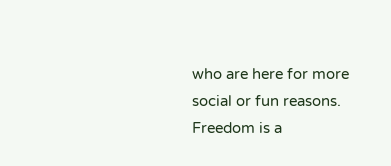who are here for more social or fun reasons. Freedom is a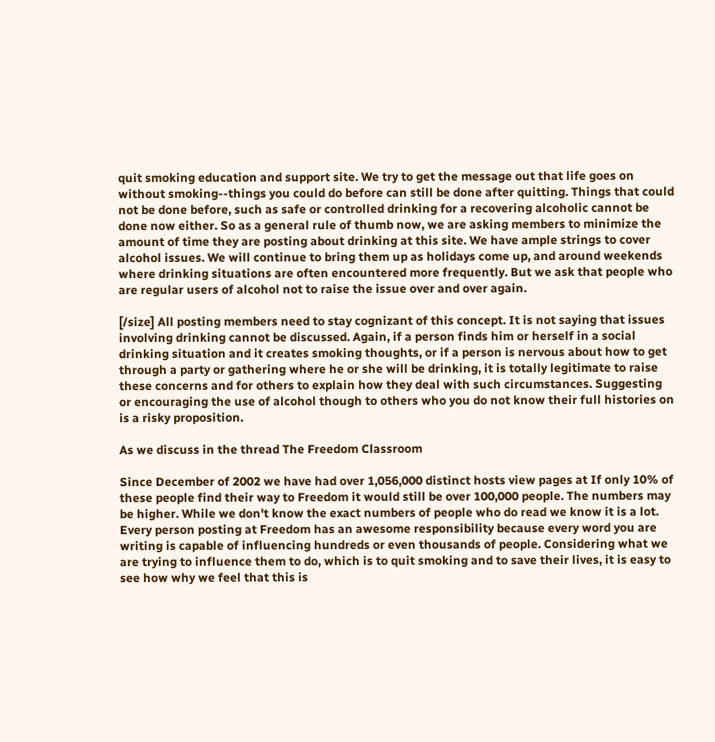quit smoking education and support site. We try to get the message out that life goes on without smoking--things you could do before can still be done after quitting. Things that could not be done before, such as safe or controlled drinking for a recovering alcoholic cannot be done now either. So as a general rule of thumb now, we are asking members to minimize the amount of time they are posting about drinking at this site. We have ample strings to cover alcohol issues. We will continue to bring them up as holidays come up, and around weekends where drinking situations are often encountered more frequently. But we ask that people who are regular users of alcohol not to raise the issue over and over again.

[/size] All posting members need to stay cognizant of this concept. It is not saying that issues involving drinking cannot be discussed. Again, if a person finds him or herself in a social drinking situation and it creates smoking thoughts, or if a person is nervous about how to get through a party or gathering where he or she will be drinking, it is totally legitimate to raise these concerns and for others to explain how they deal with such circumstances. Suggesting or encouraging the use of alcohol though to others who you do not know their full histories on is a risky proposition.

As we discuss in the thread The Freedom Classroom

Since December of 2002 we have had over 1,056,000 distinct hosts view pages at If only 10% of these people find their way to Freedom it would still be over 100,000 people. The numbers may be higher. While we don't know the exact numbers of people who do read we know it is a lot. Every person posting at Freedom has an awesome responsibility because every word you are writing is capable of influencing hundreds or even thousands of people. Considering what we are trying to influence them to do, which is to quit smoking and to save their lives, it is easy to see how why we feel that this is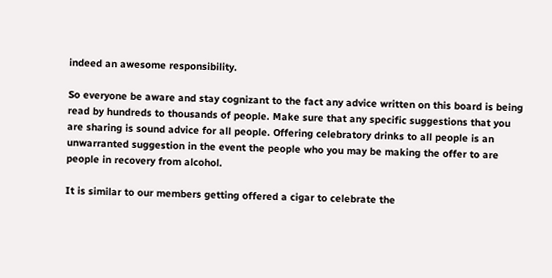indeed an awesome responsibility.

So everyone be aware and stay cognizant to the fact any advice written on this board is being read by hundreds to thousands of people. Make sure that any specific suggestions that you are sharing is sound advice for all people. Offering celebratory drinks to all people is an unwarranted suggestion in the event the people who you may be making the offer to are people in recovery from alcohol.

It is similar to our members getting offered a cigar to celebrate the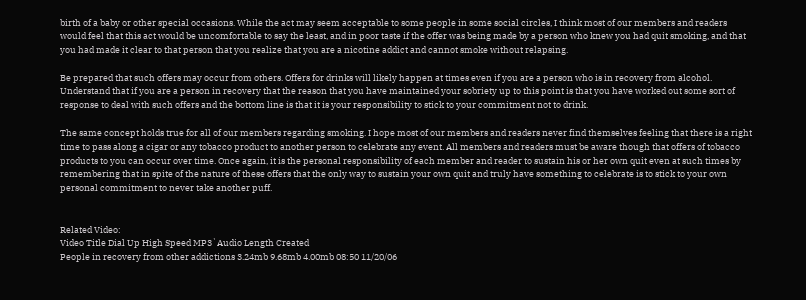birth of a baby or other special occasions. While the act may seem acceptable to some people in some social circles, I think most of our members and readers would feel that this act would be uncomfortable to say the least, and in poor taste if the offer was being made by a person who knew you had quit smoking, and that you had made it clear to that person that you realize that you are a nicotine addict and cannot smoke without relapsing.

Be prepared that such offers may occur from others. Offers for drinks will likely happen at times even if you are a person who is in recovery from alcohol. Understand that if you are a person in recovery that the reason that you have maintained your sobriety up to this point is that you have worked out some sort of response to deal with such offers and the bottom line is that it is your responsibility to stick to your commitment not to drink.

The same concept holds true for all of our members regarding smoking. I hope most of our members and readers never find themselves feeling that there is a right time to pass along a cigar or any tobacco product to another person to celebrate any event. All members and readers must be aware though that offers of tobacco products to you can occur over time. Once again, it is the personal responsibility of each member and reader to sustain his or her own quit even at such times by remembering that in spite of the nature of these offers that the only way to sustain your own quit and truly have something to celebrate is to stick to your own personal commitment to never take another puff.


Related Video:
Video Title Dial Up High Speed MP3`Audio Length Created
People in recovery from other addictions 3.24mb 9.68mb 4.00mb 08:50 11/20/06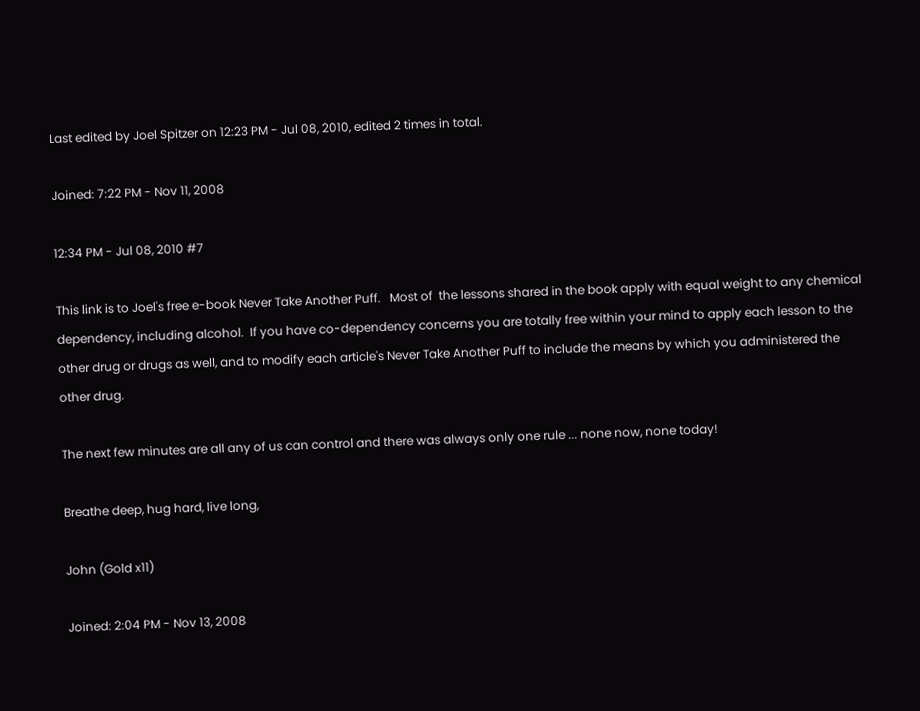Last edited by Joel Spitzer on 12:23 PM - Jul 08, 2010, edited 2 times in total.

Joined: 7:22 PM - Nov 11, 2008

12:34 PM - Jul 08, 2010 #7

This link is to Joel's free e-book Never Take Another Puff.   Most of  the lessons shared in the book apply with equal weight to any chemical dependency, including alcohol.  If you have co-dependency concerns you are totally free within your mind to apply each lesson to the other drug or drugs as well, and to modify each article's Never Take Another Puff to include the means by which you administered the other drug.

The next few minutes are all any of us can control and there was always only one rule ... none now, none today!

Breathe deep, hug hard, live long,

John (Gold x11)

Joined: 2:04 PM - Nov 13, 2008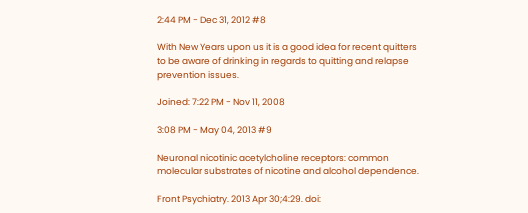2:44 PM - Dec 31, 2012 #8

With New Years upon us it is a good idea for recent quitters to be aware of drinking in regards to quitting and relapse prevention issues.

Joined: 7:22 PM - Nov 11, 2008

3:08 PM - May 04, 2013 #9

Neuronal nicotinic acetylcholine receptors: common molecular substrates of nicotine and alcohol dependence.

Front Psychiatry. 2013 Apr 30;4:29. doi: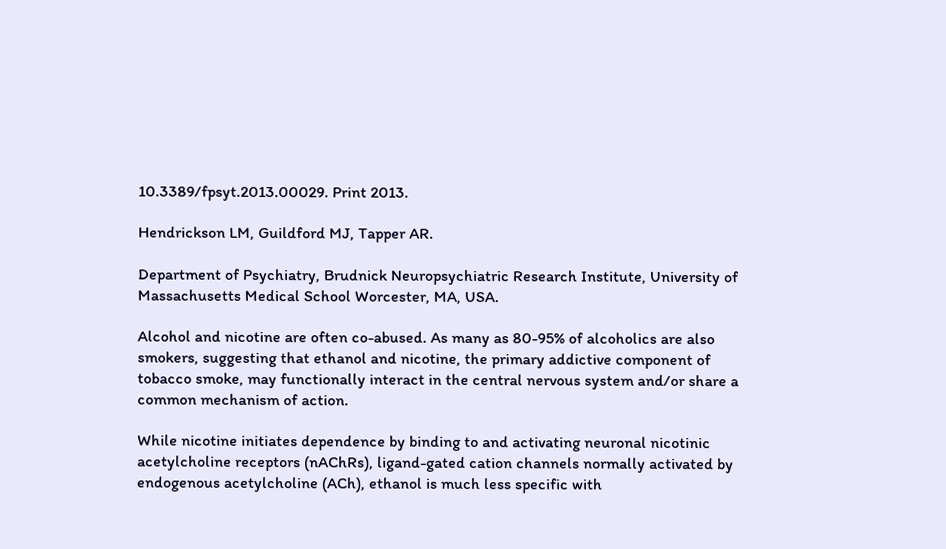10.3389/fpsyt.2013.00029. Print 2013.

Hendrickson LM, Guildford MJ, Tapper AR.

Department of Psychiatry, Brudnick Neuropsychiatric Research Institute, University of Massachusetts Medical School Worcester, MA, USA.

Alcohol and nicotine are often co-abused. As many as 80-95% of alcoholics are also smokers, suggesting that ethanol and nicotine, the primary addictive component of tobacco smoke, may functionally interact in the central nervous system and/or share a common mechanism of action.

While nicotine initiates dependence by binding to and activating neuronal nicotinic acetylcholine receptors (nAChRs), ligand-gated cation channels normally activated by endogenous acetylcholine (ACh), ethanol is much less specific with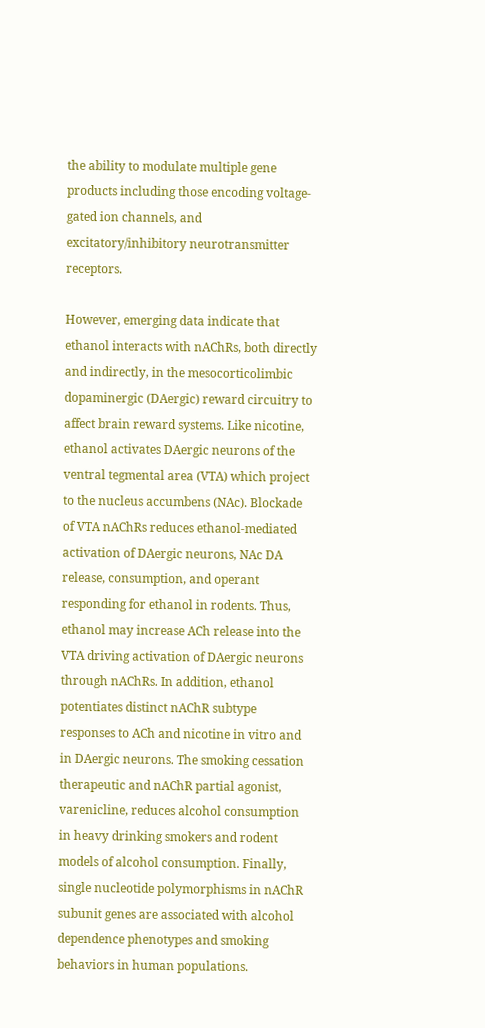the ability to modulate multiple gene products including those encoding voltage-gated ion channels, and excitatory/inhibitory neurotransmitter receptors.

However, emerging data indicate that ethanol interacts with nAChRs, both directly and indirectly, in the mesocorticolimbic dopaminergic (DAergic) reward circuitry to affect brain reward systems. Like nicotine, ethanol activates DAergic neurons of the ventral tegmental area (VTA) which project to the nucleus accumbens (NAc). Blockade of VTA nAChRs reduces ethanol-mediated activation of DAergic neurons, NAc DA release, consumption, and operant responding for ethanol in rodents. Thus, ethanol may increase ACh release into the VTA driving activation of DAergic neurons through nAChRs. In addition, ethanol potentiates distinct nAChR subtype responses to ACh and nicotine in vitro and in DAergic neurons. The smoking cessation therapeutic and nAChR partial agonist, varenicline, reduces alcohol consumption in heavy drinking smokers and rodent models of alcohol consumption. Finally, single nucleotide polymorphisms in nAChR subunit genes are associated with alcohol dependence phenotypes and smoking behaviors in human populations.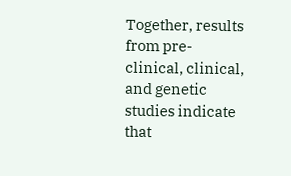Together, results from pre-clinical, clinical, and genetic studies indicate that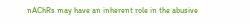nAChRs may have an inherent role in the abusive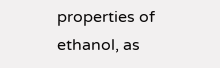properties of ethanol, as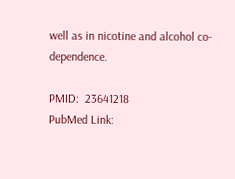well as in nicotine and alcohol co-dependence.

PMID:  23641218
PubMed Link: